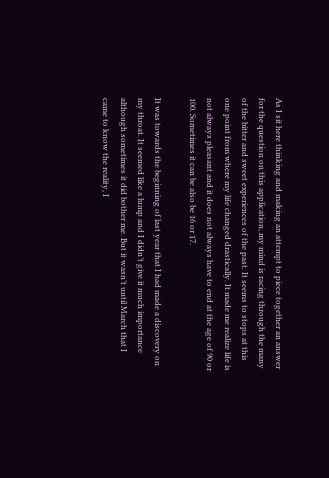As I sit here thinking and making an attempt to piece together an answer for the question on this application, my mind is racing through the many of the bitter and sweet experiences of the past. It seems to stops at this one point from where my life changed drastically. It made me realize life is not always pleasant and it does not always have to end at the age of 90 or 100. Sometimes it can be also be 16 or 17.

It was towards the beginning of last year that I had made a discovery on my throat. It seemed like a lump and I didn’t give it much importance although sometimes it did bother me. But it wasn’t until March that I came to know the reality, I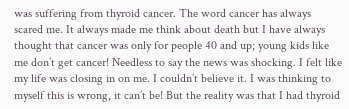was suffering from thyroid cancer. The word cancer has always scared me. It always made me think about death but I have always thought that cancer was only for people 40 and up; young kids like me don’t get cancer! Needless to say the news was shocking. I felt like my life was closing in on me. I couldn’t believe it. I was thinking to myself this is wrong, it can’t be! But the reality was that I had thyroid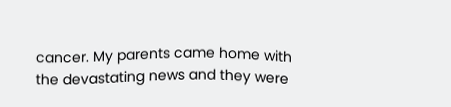cancer. My parents came home with the devastating news and they were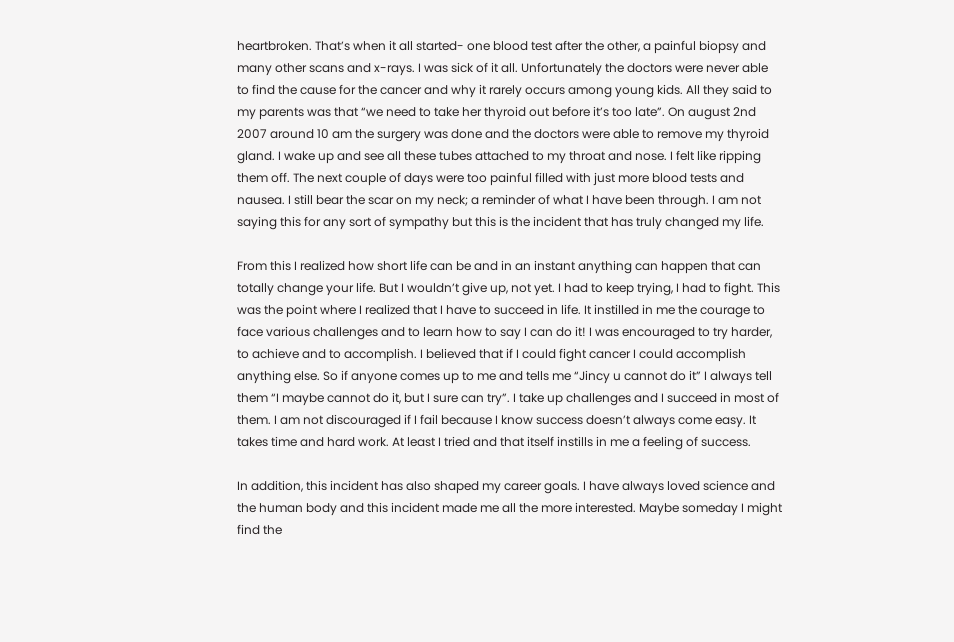heartbroken. That’s when it all started- one blood test after the other, a painful biopsy and many other scans and x-rays. I was sick of it all. Unfortunately the doctors were never able to find the cause for the cancer and why it rarely occurs among young kids. All they said to my parents was that “we need to take her thyroid out before it’s too late”. On august 2nd 2007 around 10 am the surgery was done and the doctors were able to remove my thyroid gland. I wake up and see all these tubes attached to my throat and nose. I felt like ripping them off. The next couple of days were too painful filled with just more blood tests and nausea. I still bear the scar on my neck; a reminder of what I have been through. I am not saying this for any sort of sympathy but this is the incident that has truly changed my life.

From this I realized how short life can be and in an instant anything can happen that can totally change your life. But I wouldn’t give up, not yet. I had to keep trying, I had to fight. This was the point where I realized that I have to succeed in life. It instilled in me the courage to face various challenges and to learn how to say I can do it! I was encouraged to try harder, to achieve and to accomplish. I believed that if I could fight cancer I could accomplish anything else. So if anyone comes up to me and tells me “Jincy u cannot do it” I always tell them “I maybe cannot do it, but I sure can try”. I take up challenges and I succeed in most of them. I am not discouraged if I fail because I know success doesn’t always come easy. It takes time and hard work. At least I tried and that itself instills in me a feeling of success.

In addition, this incident has also shaped my career goals. I have always loved science and the human body and this incident made me all the more interested. Maybe someday I might find the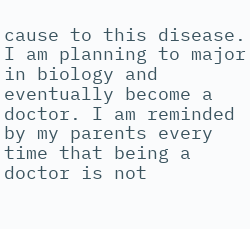cause to this disease. I am planning to major in biology and eventually become a doctor. I am reminded by my parents every time that being a doctor is not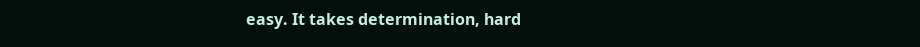easy. It takes determination, hard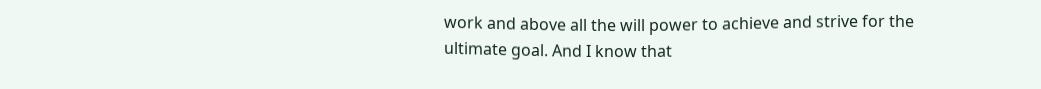work and above all the will power to achieve and strive for the ultimate goal. And I know that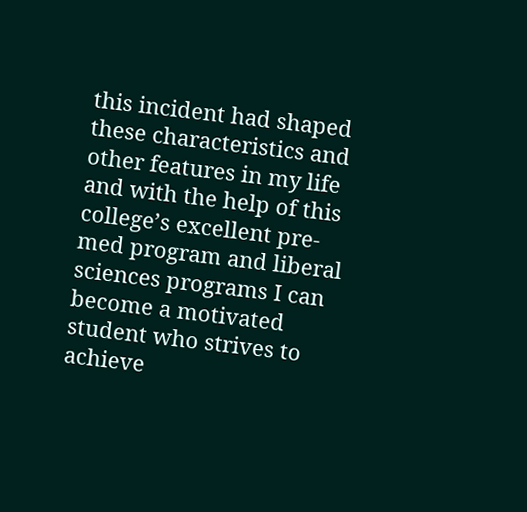this incident had shaped these characteristics and other features in my life and with the help of this college’s excellent pre-med program and liberal sciences programs I can become a motivated student who strives to achieve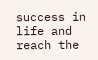success in life and reach the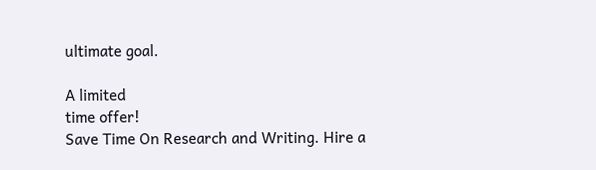ultimate goal.

A limited
time offer!
Save Time On Research and Writing. Hire a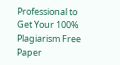Professional to Get Your 100% Plagiarism Free Paper